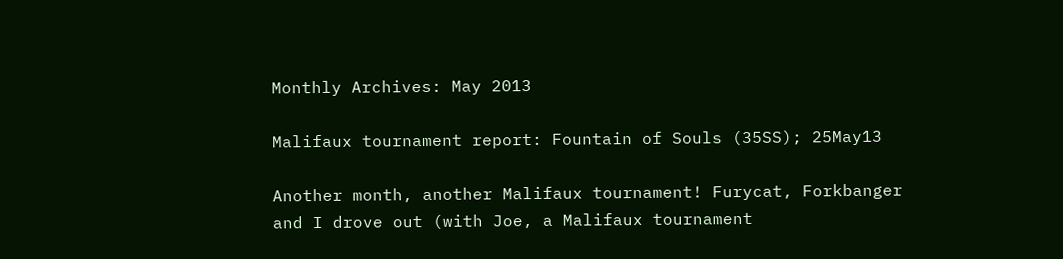Monthly Archives: May 2013

Malifaux tournament report: Fountain of Souls (35SS); 25May13

Another month, another Malifaux tournament! Furycat, Forkbanger and I drove out (with Joe, a Malifaux tournament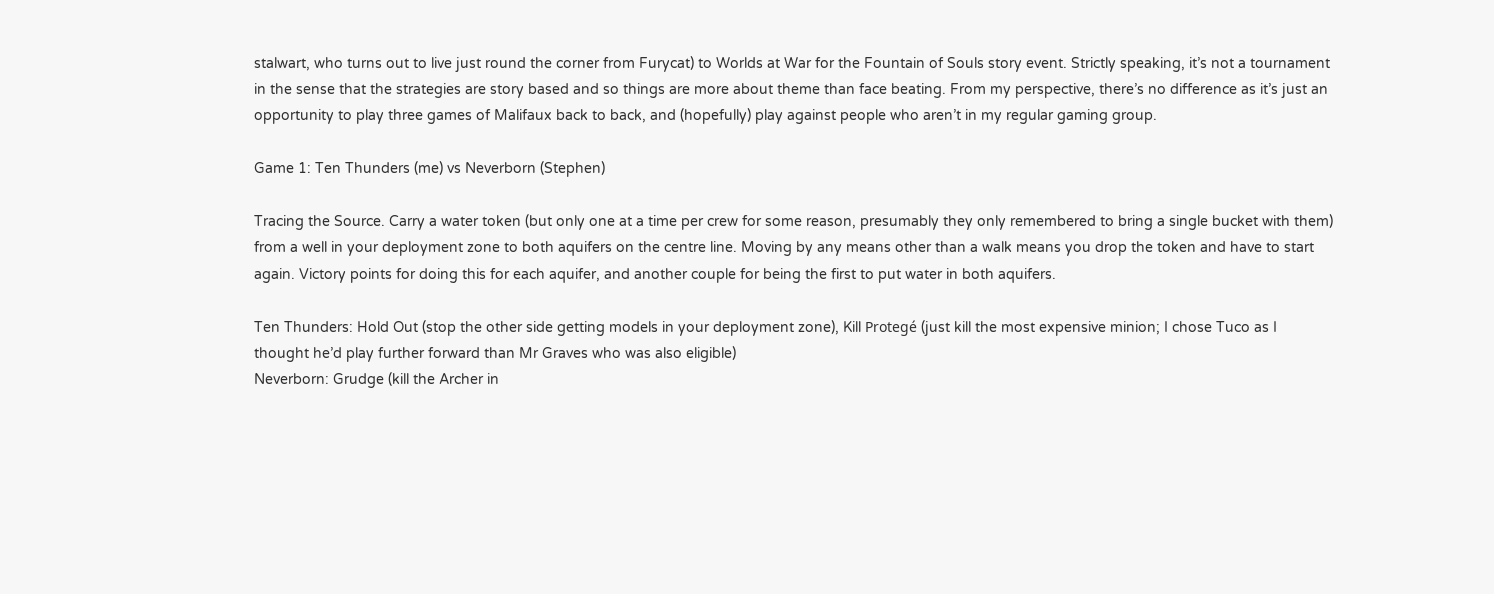stalwart, who turns out to live just round the corner from Furycat) to Worlds at War for the Fountain of Souls story event. Strictly speaking, it’s not a tournament in the sense that the strategies are story based and so things are more about theme than face beating. From my perspective, there’s no difference as it’s just an opportunity to play three games of Malifaux back to back, and (hopefully) play against people who aren’t in my regular gaming group.

Game 1: Ten Thunders (me) vs Neverborn (Stephen)

Tracing the Source. Carry a water token (but only one at a time per crew for some reason, presumably they only remembered to bring a single bucket with them) from a well in your deployment zone to both aquifers on the centre line. Moving by any means other than a walk means you drop the token and have to start again. Victory points for doing this for each aquifer, and another couple for being the first to put water in both aquifers.

Ten Thunders: Hold Out (stop the other side getting models in your deployment zone), Kill Protegé (just kill the most expensive minion; I chose Tuco as I thought he’d play further forward than Mr Graves who was also eligible)
Neverborn: Grudge (kill the Archer in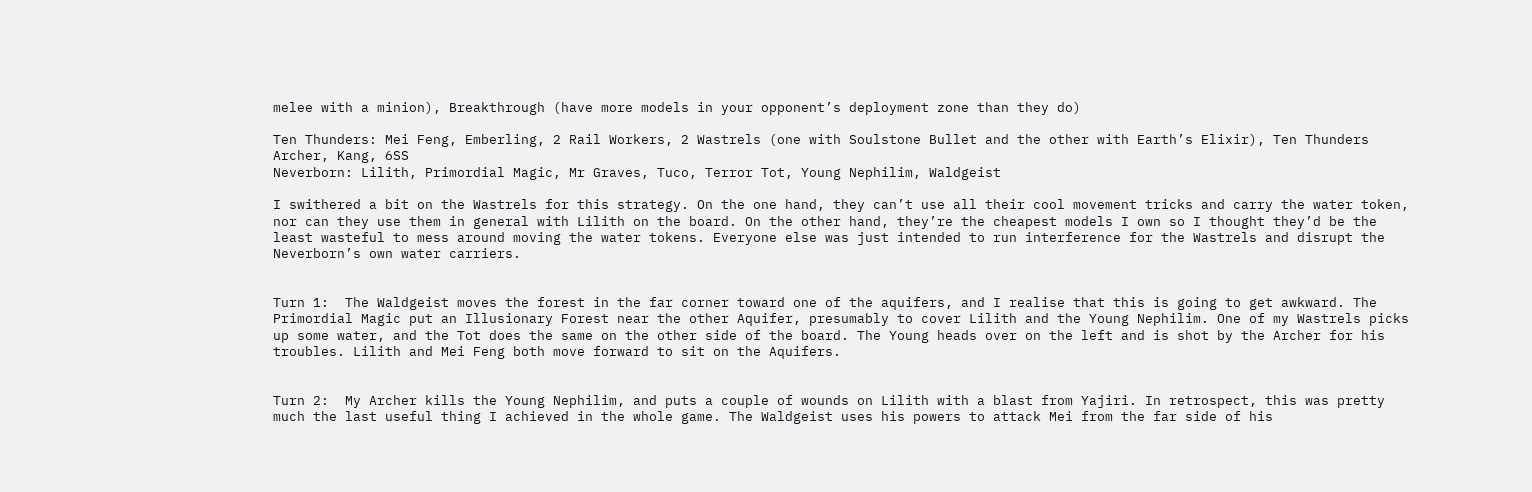melee with a minion), Breakthrough (have more models in your opponent’s deployment zone than they do)

Ten Thunders: Mei Feng, Emberling, 2 Rail Workers, 2 Wastrels (one with Soulstone Bullet and the other with Earth’s Elixir), Ten Thunders Archer, Kang, 6SS
Neverborn: Lilith, Primordial Magic, Mr Graves, Tuco, Terror Tot, Young Nephilim, Waldgeist

I swithered a bit on the Wastrels for this strategy. On the one hand, they can’t use all their cool movement tricks and carry the water token, nor can they use them in general with Lilith on the board. On the other hand, they’re the cheapest models I own so I thought they’d be the least wasteful to mess around moving the water tokens. Everyone else was just intended to run interference for the Wastrels and disrupt the Neverborn’s own water carriers.


Turn 1:  The Waldgeist moves the forest in the far corner toward one of the aquifers, and I realise that this is going to get awkward. The Primordial Magic put an Illusionary Forest near the other Aquifer, presumably to cover Lilith and the Young Nephilim. One of my Wastrels picks up some water, and the Tot does the same on the other side of the board. The Young heads over on the left and is shot by the Archer for his troubles. Lilith and Mei Feng both move forward to sit on the Aquifers.


Turn 2:  My Archer kills the Young Nephilim, and puts a couple of wounds on Lilith with a blast from Yajiri. In retrospect, this was pretty much the last useful thing I achieved in the whole game. The Waldgeist uses his powers to attack Mei from the far side of his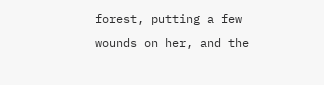forest, putting a few wounds on her, and the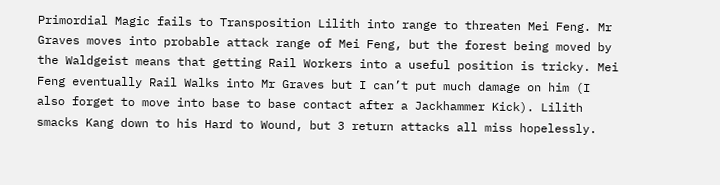Primordial Magic fails to Transposition Lilith into range to threaten Mei Feng. Mr Graves moves into probable attack range of Mei Feng, but the forest being moved by the Waldgeist means that getting Rail Workers into a useful position is tricky. Mei Feng eventually Rail Walks into Mr Graves but I can’t put much damage on him (I also forget to move into base to base contact after a Jackhammer Kick). Lilith smacks Kang down to his Hard to Wound, but 3 return attacks all miss hopelessly.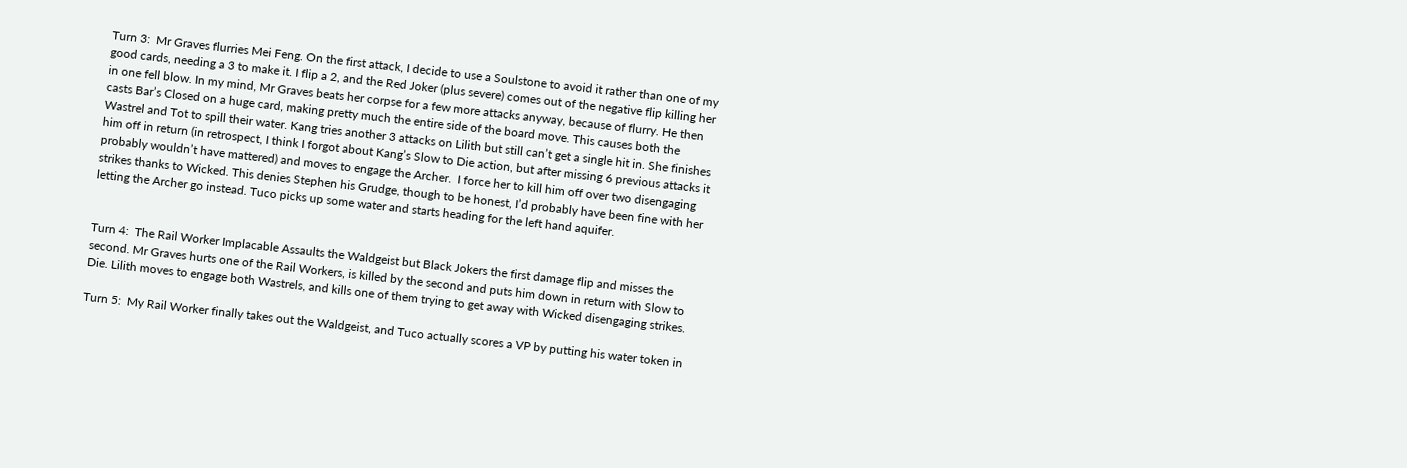Turn 3:  Mr Graves flurries Mei Feng. On the first attack, I decide to use a Soulstone to avoid it rather than one of my good cards, needing a 3 to make it. I flip a 2, and the Red Joker (plus severe) comes out of the negative flip killing her in one fell blow. In my mind, Mr Graves beats her corpse for a few more attacks anyway, because of flurry. He then casts Bar’s Closed on a huge card, making pretty much the entire side of the board move. This causes both the Wastrel and Tot to spill their water. Kang tries another 3 attacks on Lilith but still can’t get a single hit in. She finishes him off in return (in retrospect, I think I forgot about Kang’s Slow to Die action, but after missing 6 previous attacks it probably wouldn’t have mattered) and moves to engage the Archer.  I force her to kill him off over two disengaging strikes thanks to Wicked. This denies Stephen his Grudge, though to be honest, I’d probably have been fine with her letting the Archer go instead. Tuco picks up some water and starts heading for the left hand aquifer.


Turn 4:  The Rail Worker Implacable Assaults the Waldgeist but Black Jokers the first damage flip and misses the second. Mr Graves hurts one of the Rail Workers, is killed by the second and puts him down in return with Slow to Die. Lilith moves to engage both Wastrels, and kills one of them trying to get away with Wicked disengaging strikes.

Turn 5:  My Rail Worker finally takes out the Waldgeist, and Tuco actually scores a VP by putting his water token in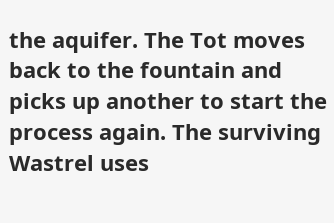the aquifer. The Tot moves back to the fountain and picks up another to start the process again. The surviving Wastrel uses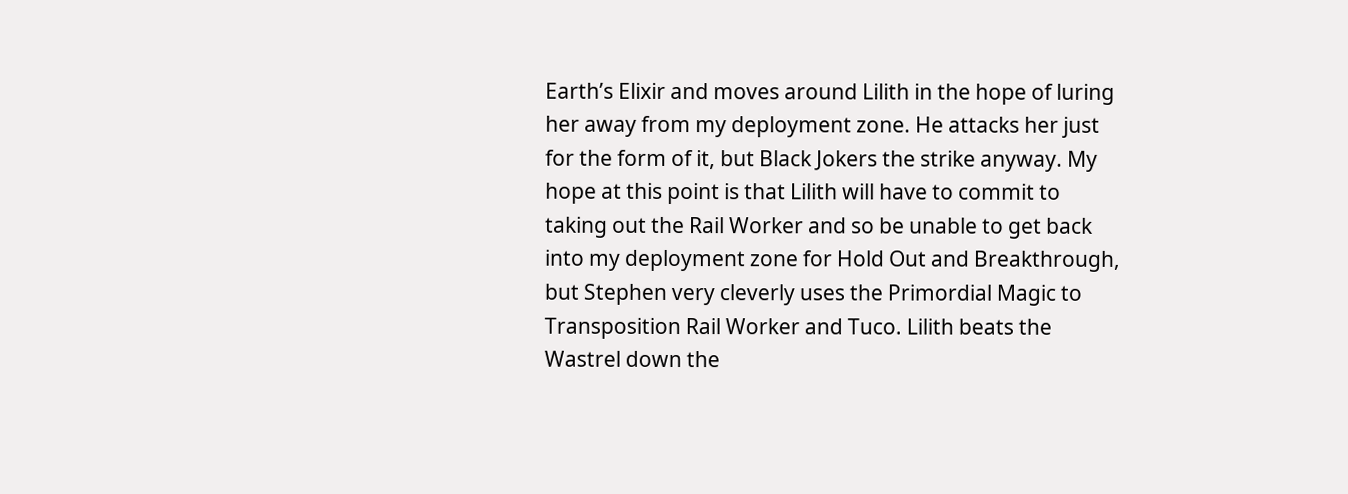Earth’s Elixir and moves around Lilith in the hope of luring her away from my deployment zone. He attacks her just for the form of it, but Black Jokers the strike anyway. My hope at this point is that Lilith will have to commit to taking out the Rail Worker and so be unable to get back into my deployment zone for Hold Out and Breakthrough, but Stephen very cleverly uses the Primordial Magic to Transposition Rail Worker and Tuco. Lilith beats the Wastrel down the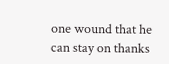one wound that he can stay on thanks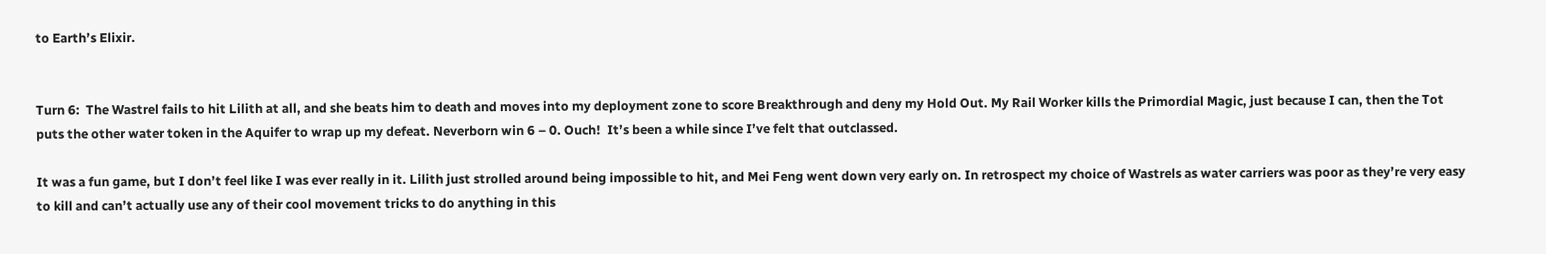to Earth’s Elixir.


Turn 6:  The Wastrel fails to hit Lilith at all, and she beats him to death and moves into my deployment zone to score Breakthrough and deny my Hold Out. My Rail Worker kills the Primordial Magic, just because I can, then the Tot puts the other water token in the Aquifer to wrap up my defeat. Neverborn win 6 – 0. Ouch!  It’s been a while since I’ve felt that outclassed.

It was a fun game, but I don’t feel like I was ever really in it. Lilith just strolled around being impossible to hit, and Mei Feng went down very early on. In retrospect my choice of Wastrels as water carriers was poor as they’re very easy to kill and can’t actually use any of their cool movement tricks to do anything in this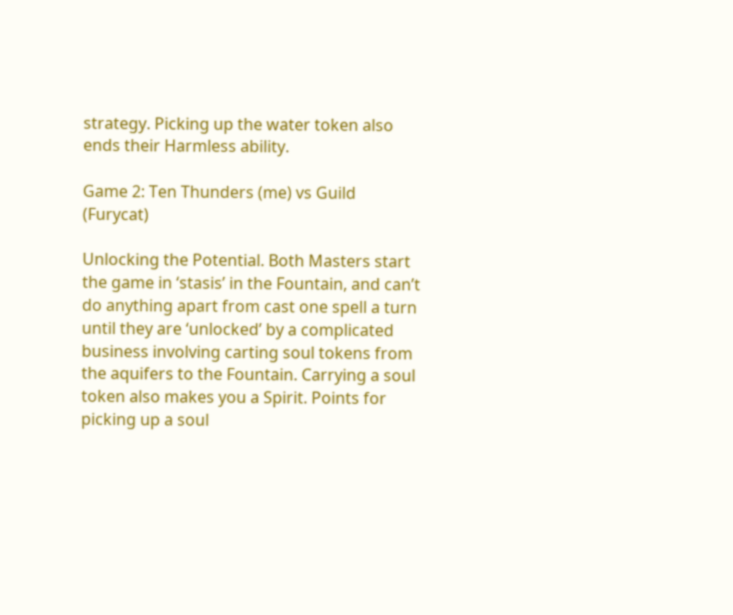strategy. Picking up the water token also ends their Harmless ability.

Game 2: Ten Thunders (me) vs Guild (Furycat)

Unlocking the Potential. Both Masters start the game in ‘stasis’ in the Fountain, and can’t do anything apart from cast one spell a turn until they are ‘unlocked’ by a complicated business involving carting soul tokens from the aquifers to the Fountain. Carrying a soul token also makes you a Spirit. Points for picking up a soul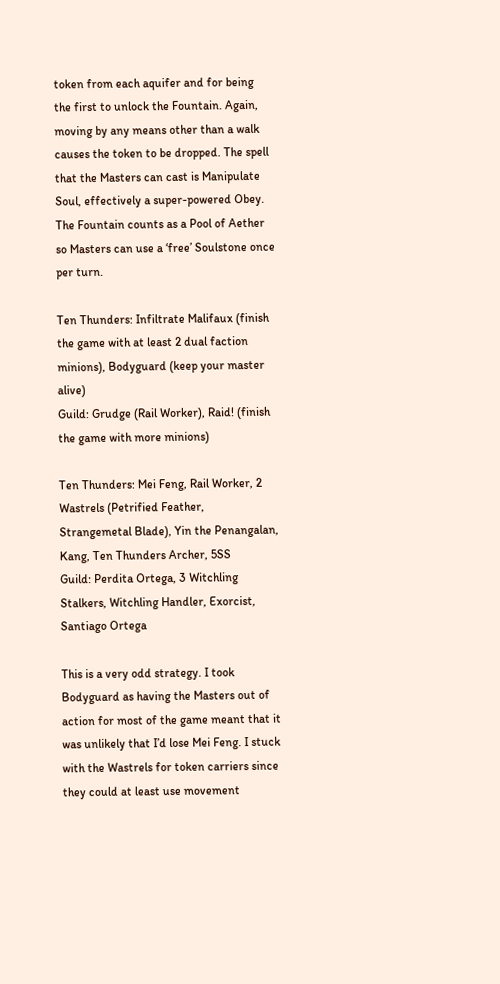token from each aquifer and for being the first to unlock the Fountain. Again, moving by any means other than a walk causes the token to be dropped. The spell that the Masters can cast is Manipulate Soul, effectively a super-powered Obey. The Fountain counts as a Pool of Aether so Masters can use a ‘free’ Soulstone once per turn.

Ten Thunders: Infiltrate Malifaux (finish the game with at least 2 dual faction minions), Bodyguard (keep your master alive)
Guild: Grudge (Rail Worker), Raid! (finish the game with more minions)

Ten Thunders: Mei Feng, Rail Worker, 2 Wastrels (Petrified Feather, Strangemetal Blade), Yin the Penangalan, Kang, Ten Thunders Archer, 5SS
Guild: Perdita Ortega, 3 Witchling Stalkers, Witchling Handler, Exorcist, Santiago Ortega

This is a very odd strategy. I took Bodyguard as having the Masters out of action for most of the game meant that it was unlikely that I’d lose Mei Feng. I stuck with the Wastrels for token carriers since they could at least use movement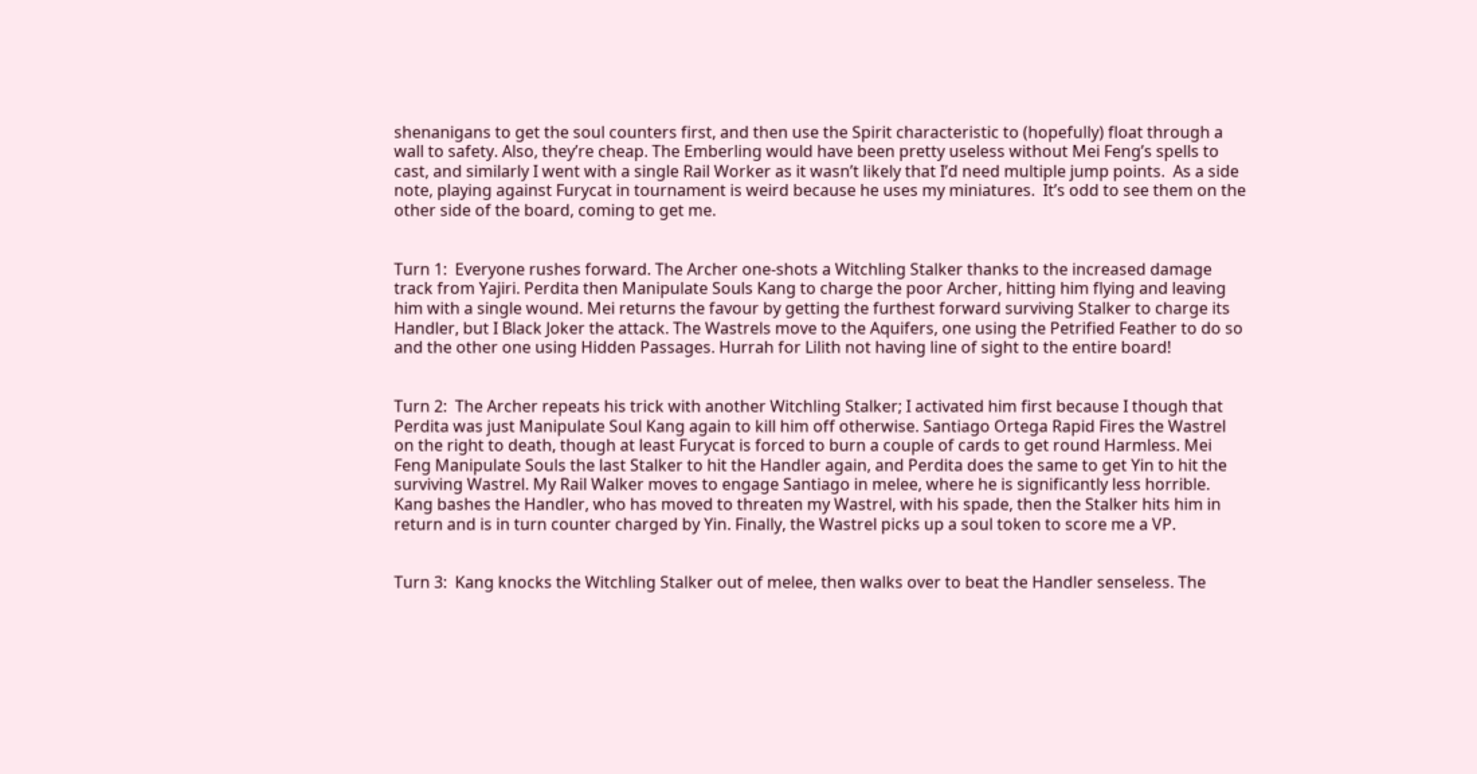shenanigans to get the soul counters first, and then use the Spirit characteristic to (hopefully) float through a wall to safety. Also, they’re cheap. The Emberling would have been pretty useless without Mei Feng’s spells to cast, and similarly I went with a single Rail Worker as it wasn’t likely that I’d need multiple jump points.  As a side note, playing against Furycat in tournament is weird because he uses my miniatures.  It’s odd to see them on the other side of the board, coming to get me.


Turn 1:  Everyone rushes forward. The Archer one-shots a Witchling Stalker thanks to the increased damage track from Yajiri. Perdita then Manipulate Souls Kang to charge the poor Archer, hitting him flying and leaving him with a single wound. Mei returns the favour by getting the furthest forward surviving Stalker to charge its Handler, but I Black Joker the attack. The Wastrels move to the Aquifers, one using the Petrified Feather to do so and the other one using Hidden Passages. Hurrah for Lilith not having line of sight to the entire board!


Turn 2:  The Archer repeats his trick with another Witchling Stalker; I activated him first because I though that Perdita was just Manipulate Soul Kang again to kill him off otherwise. Santiago Ortega Rapid Fires the Wastrel on the right to death, though at least Furycat is forced to burn a couple of cards to get round Harmless. Mei Feng Manipulate Souls the last Stalker to hit the Handler again, and Perdita does the same to get Yin to hit the surviving Wastrel. My Rail Walker moves to engage Santiago in melee, where he is significantly less horrible. Kang bashes the Handler, who has moved to threaten my Wastrel, with his spade, then the Stalker hits him in return and is in turn counter charged by Yin. Finally, the Wastrel picks up a soul token to score me a VP.


Turn 3:  Kang knocks the Witchling Stalker out of melee, then walks over to beat the Handler senseless. The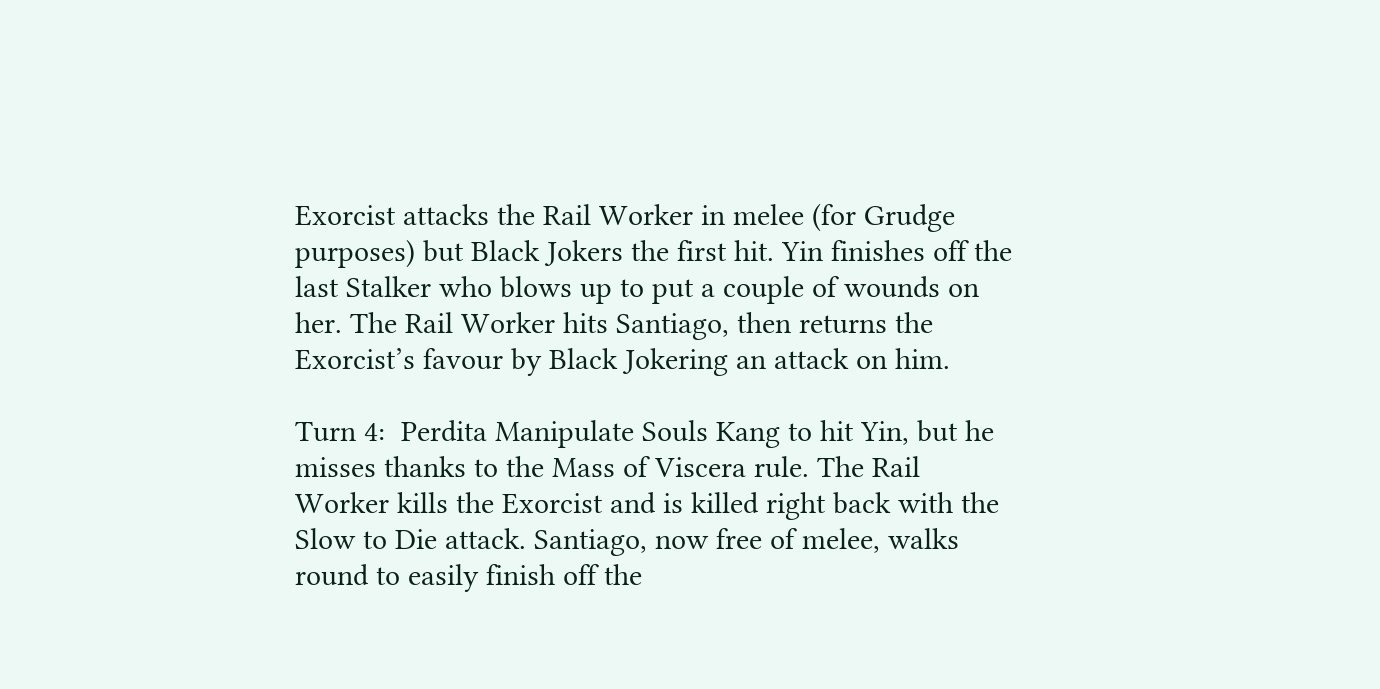Exorcist attacks the Rail Worker in melee (for Grudge purposes) but Black Jokers the first hit. Yin finishes off the last Stalker who blows up to put a couple of wounds on her. The Rail Worker hits Santiago, then returns the Exorcist’s favour by Black Jokering an attack on him.

Turn 4:  Perdita Manipulate Souls Kang to hit Yin, but he misses thanks to the Mass of Viscera rule. The Rail Worker kills the Exorcist and is killed right back with the Slow to Die attack. Santiago, now free of melee, walks round to easily finish off the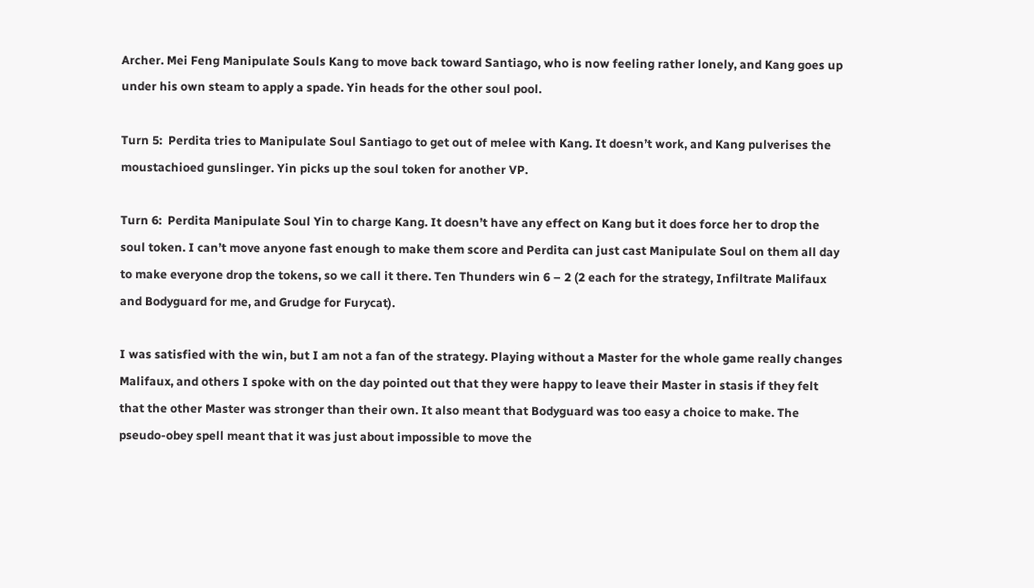Archer. Mei Feng Manipulate Souls Kang to move back toward Santiago, who is now feeling rather lonely, and Kang goes up under his own steam to apply a spade. Yin heads for the other soul pool.

Turn 5:  Perdita tries to Manipulate Soul Santiago to get out of melee with Kang. It doesn’t work, and Kang pulverises the moustachioed gunslinger. Yin picks up the soul token for another VP.

Turn 6:  Perdita Manipulate Soul Yin to charge Kang. It doesn’t have any effect on Kang but it does force her to drop the soul token. I can’t move anyone fast enough to make them score and Perdita can just cast Manipulate Soul on them all day to make everyone drop the tokens, so we call it there. Ten Thunders win 6 – 2 (2 each for the strategy, Infiltrate Malifaux and Bodyguard for me, and Grudge for Furycat).

I was satisfied with the win, but I am not a fan of the strategy. Playing without a Master for the whole game really changes Malifaux, and others I spoke with on the day pointed out that they were happy to leave their Master in stasis if they felt that the other Master was stronger than their own. It also meant that Bodyguard was too easy a choice to make. The pseudo-obey spell meant that it was just about impossible to move the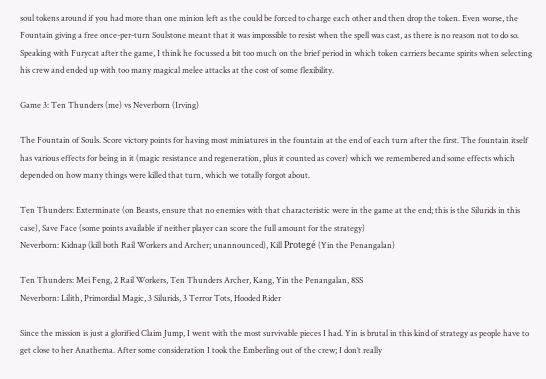soul tokens around if you had more than one minion left as the could be forced to charge each other and then drop the token. Even worse, the Fountain giving a free once-per-turn Soulstone meant that it was impossible to resist when the spell was cast, as there is no reason not to do so.  Speaking with Furycat after the game, I think he focussed a bit too much on the brief period in which token carriers became spirits when selecting his crew and ended up with too many magical melee attacks at the cost of some flexibility.

Game 3: Ten Thunders (me) vs Neverborn (Irving)

The Fountain of Souls. Score victory points for having most miniatures in the fountain at the end of each turn after the first. The fountain itself has various effects for being in it (magic resistance and regeneration, plus it counted as cover) which we remembered and some effects which depended on how many things were killed that turn, which we totally forgot about.

Ten Thunders: Exterminate (on Beasts, ensure that no enemies with that characteristic were in the game at the end; this is the Silurids in this case), Save Face (some points available if neither player can score the full amount for the strategy)
Neverborn: Kidnap (kill both Rail Workers and Archer; unannounced), Kill Protegé (Yin the Penangalan)

Ten Thunders: Mei Feng, 2 Rail Workers, Ten Thunders Archer, Kang, Yin the Penangalan, 8SS
Neverborn: Lilith, Primordial Magic, 3 Silurids, 3 Terror Tots, Hooded Rider

Since the mission is just a glorified Claim Jump, I went with the most survivable pieces I had. Yin is brutal in this kind of strategy as people have to get close to her Anathema. After some consideration I took the Emberling out of the crew; I don’t really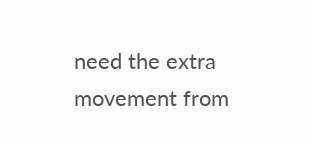need the extra movement from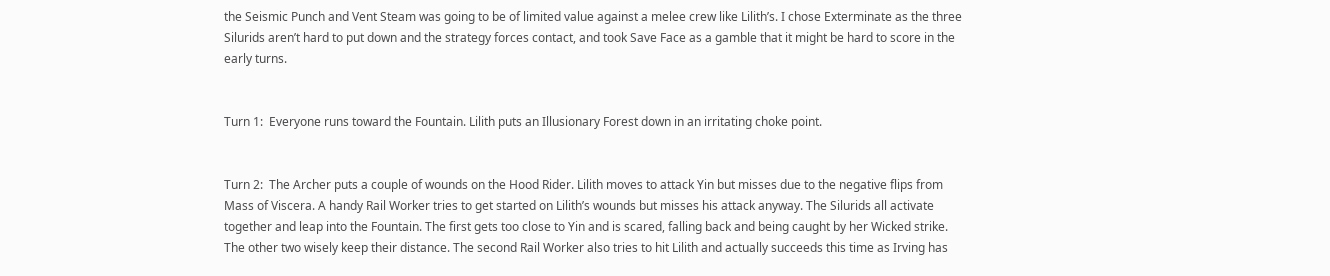the Seismic Punch and Vent Steam was going to be of limited value against a melee crew like Lilith’s. I chose Exterminate as the three Silurids aren’t hard to put down and the strategy forces contact, and took Save Face as a gamble that it might be hard to score in the early turns.


Turn 1:  Everyone runs toward the Fountain. Lilith puts an Illusionary Forest down in an irritating choke point.


Turn 2:  The Archer puts a couple of wounds on the Hood Rider. Lilith moves to attack Yin but misses due to the negative flips from Mass of Viscera. A handy Rail Worker tries to get started on Lilith’s wounds but misses his attack anyway. The Silurids all activate together and leap into the Fountain. The first gets too close to Yin and is scared, falling back and being caught by her Wicked strike. The other two wisely keep their distance. The second Rail Worker also tries to hit Lilith and actually succeeds this time as Irving has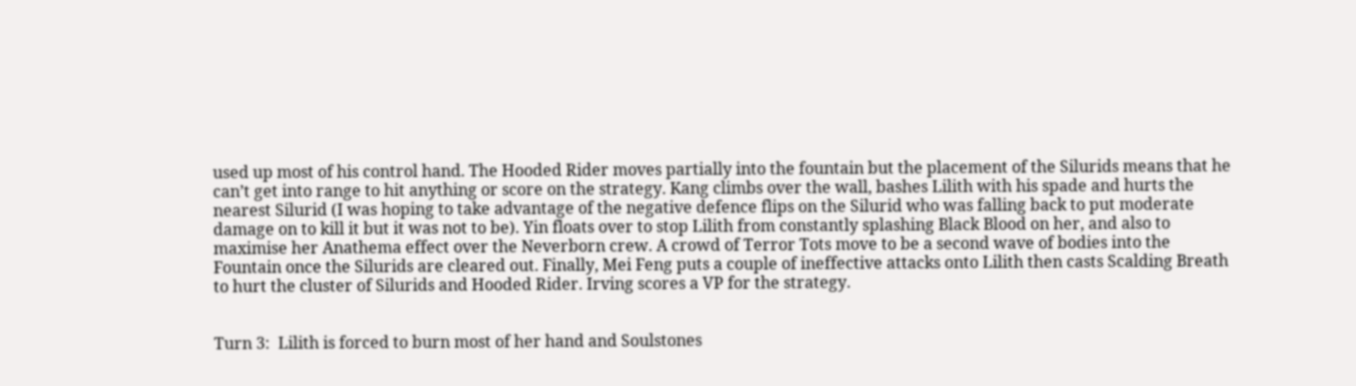used up most of his control hand. The Hooded Rider moves partially into the fountain but the placement of the Silurids means that he can’t get into range to hit anything or score on the strategy. Kang climbs over the wall, bashes Lilith with his spade and hurts the nearest Silurid (I was hoping to take advantage of the negative defence flips on the Silurid who was falling back to put moderate damage on to kill it but it was not to be). Yin floats over to stop Lilith from constantly splashing Black Blood on her, and also to maximise her Anathema effect over the Neverborn crew. A crowd of Terror Tots move to be a second wave of bodies into the Fountain once the Silurids are cleared out. Finally, Mei Feng puts a couple of ineffective attacks onto Lilith then casts Scalding Breath to hurt the cluster of Silurids and Hooded Rider. Irving scores a VP for the strategy.


Turn 3:  Lilith is forced to burn most of her hand and Soulstones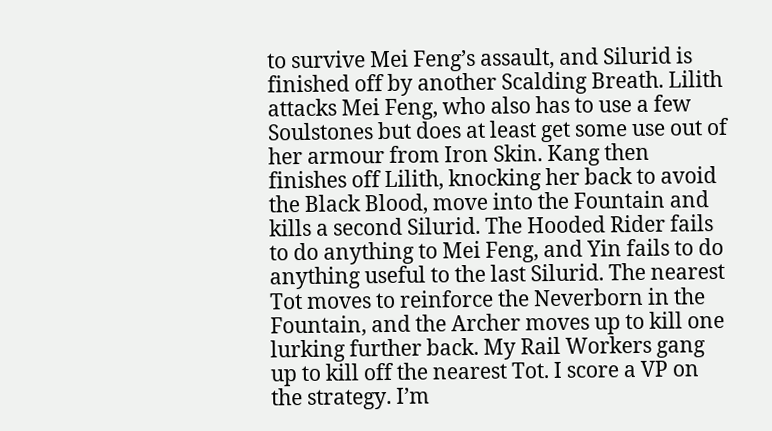to survive Mei Feng’s assault, and Silurid is finished off by another Scalding Breath. Lilith attacks Mei Feng, who also has to use a few Soulstones but does at least get some use out of her armour from Iron Skin. Kang then finishes off Lilith, knocking her back to avoid the Black Blood, move into the Fountain and kills a second Silurid. The Hooded Rider fails to do anything to Mei Feng, and Yin fails to do anything useful to the last Silurid. The nearest Tot moves to reinforce the Neverborn in the Fountain, and the Archer moves up to kill one lurking further back. My Rail Workers gang up to kill off the nearest Tot. I score a VP on the strategy. I’m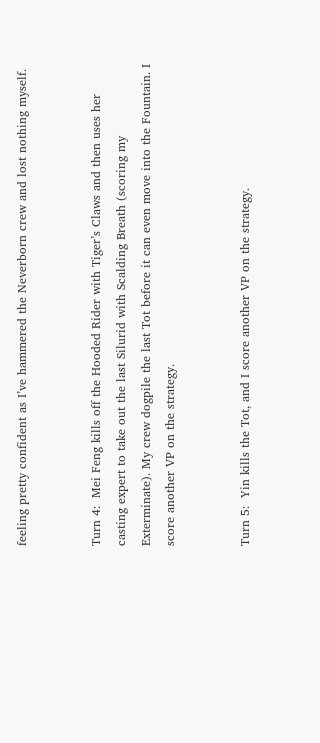feeling pretty confident as I’ve hammered the Neverborn crew and lost nothing myself.


Turn 4:  Mei Feng kills off the Hooded Rider with Tiger’s Claws and then uses her casting expert to take out the last Silurid with Scalding Breath (scoring my Exterminate). My crew dogpile the last Tot before it can even move into the Fountain. I score another VP on the strategy.


Turn 5:  Yin kills the Tot, and I score another VP on the strategy.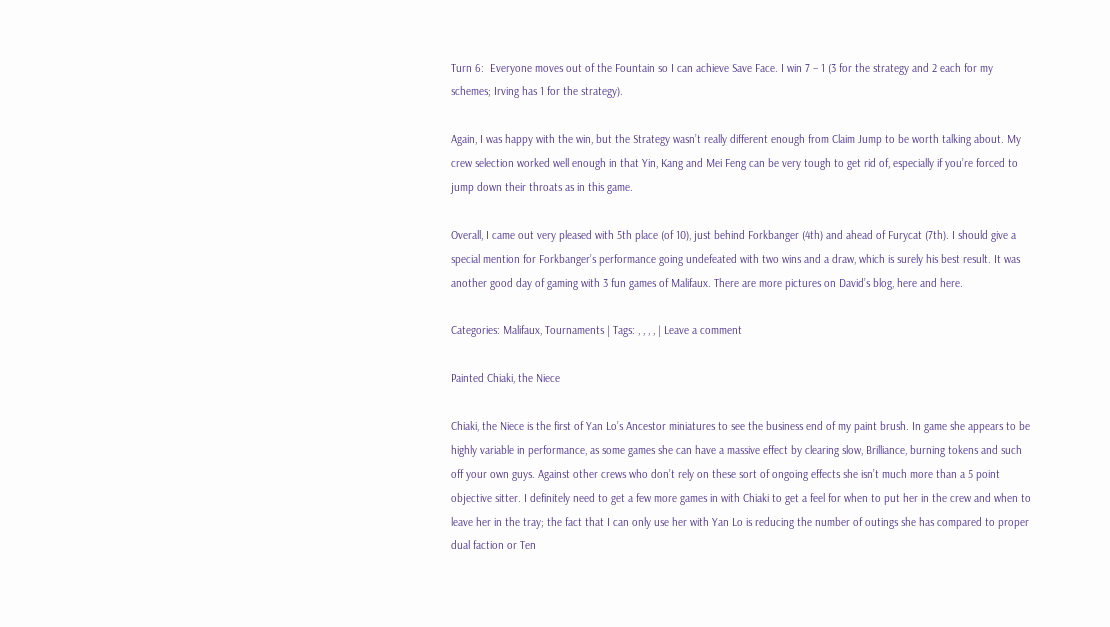Turn 6:  Everyone moves out of the Fountain so I can achieve Save Face. I win 7 – 1 (3 for the strategy and 2 each for my schemes; Irving has 1 for the strategy).

Again, I was happy with the win, but the Strategy wasn’t really different enough from Claim Jump to be worth talking about. My crew selection worked well enough in that Yin, Kang and Mei Feng can be very tough to get rid of, especially if you’re forced to jump down their throats as in this game.

Overall, I came out very pleased with 5th place (of 10), just behind Forkbanger (4th) and ahead of Furycat (7th). I should give a special mention for Forkbanger’s performance going undefeated with two wins and a draw, which is surely his best result. It was another good day of gaming with 3 fun games of Malifaux. There are more pictures on David’s blog, here and here.

Categories: Malifaux, Tournaments | Tags: , , , , | Leave a comment

Painted Chiaki, the Niece

Chiaki, the Niece is the first of Yan Lo’s Ancestor miniatures to see the business end of my paint brush. In game she appears to be highly variable in performance, as some games she can have a massive effect by clearing slow, Brilliance, burning tokens and such off your own guys. Against other crews who don’t rely on these sort of ongoing effects she isn’t much more than a 5 point objective sitter. I definitely need to get a few more games in with Chiaki to get a feel for when to put her in the crew and when to leave her in the tray; the fact that I can only use her with Yan Lo is reducing the number of outings she has compared to proper dual faction or Ten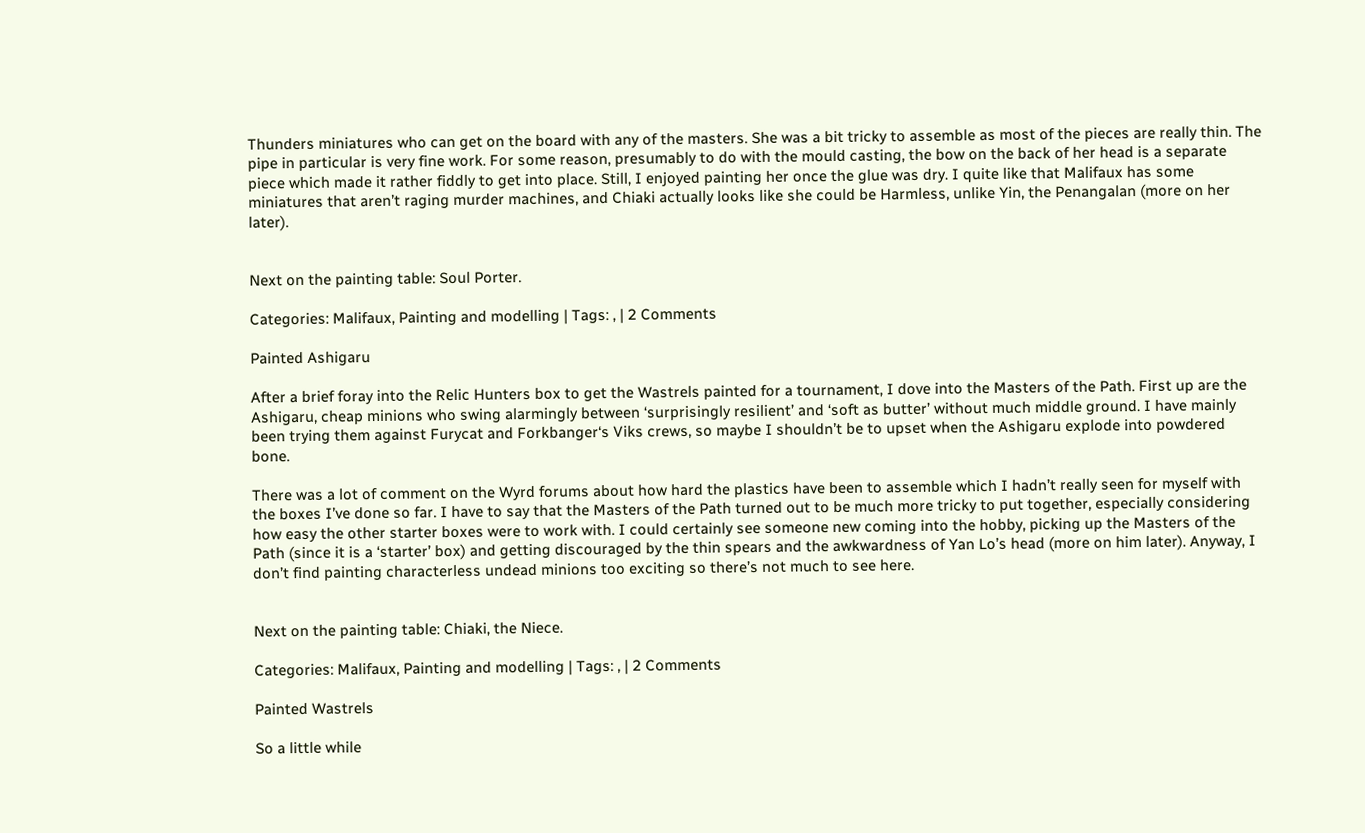Thunders miniatures who can get on the board with any of the masters. She was a bit tricky to assemble as most of the pieces are really thin. The pipe in particular is very fine work. For some reason, presumably to do with the mould casting, the bow on the back of her head is a separate piece which made it rather fiddly to get into place. Still, I enjoyed painting her once the glue was dry. I quite like that Malifaux has some miniatures that aren’t raging murder machines, and Chiaki actually looks like she could be Harmless, unlike Yin, the Penangalan (more on her later).


Next on the painting table: Soul Porter.

Categories: Malifaux, Painting and modelling | Tags: , | 2 Comments

Painted Ashigaru

After a brief foray into the Relic Hunters box to get the Wastrels painted for a tournament, I dove into the Masters of the Path. First up are the Ashigaru, cheap minions who swing alarmingly between ‘surprisingly resilient’ and ‘soft as butter’ without much middle ground. I have mainly been trying them against Furycat and Forkbanger‘s Viks crews, so maybe I shouldn’t be to upset when the Ashigaru explode into powdered bone.

There was a lot of comment on the Wyrd forums about how hard the plastics have been to assemble which I hadn’t really seen for myself with the boxes I’ve done so far. I have to say that the Masters of the Path turned out to be much more tricky to put together, especially considering how easy the other starter boxes were to work with. I could certainly see someone new coming into the hobby, picking up the Masters of the Path (since it is a ‘starter’ box) and getting discouraged by the thin spears and the awkwardness of Yan Lo’s head (more on him later). Anyway, I don’t find painting characterless undead minions too exciting so there’s not much to see here.


Next on the painting table: Chiaki, the Niece.

Categories: Malifaux, Painting and modelling | Tags: , | 2 Comments

Painted Wastrels

So a little while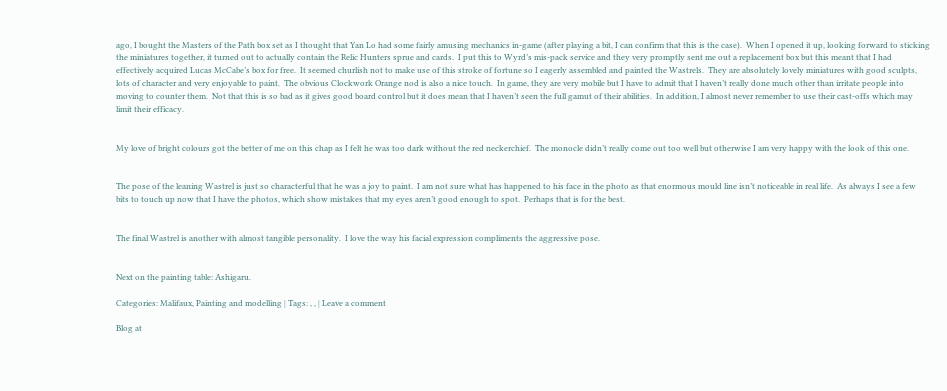ago, I bought the Masters of the Path box set as I thought that Yan Lo had some fairly amusing mechanics in-game (after playing a bit, I can confirm that this is the case).  When I opened it up, looking forward to sticking the miniatures together, it turned out to actually contain the Relic Hunters sprue and cards.  I put this to Wyrd’s mis-pack service and they very promptly sent me out a replacement box but this meant that I had effectively acquired Lucas McCabe’s box for free.  It seemed churlish not to make use of this stroke of fortune so I eagerly assembled and painted the Wastrels.  They are absolutely lovely miniatures with good sculpts, lots of character and very enjoyable to paint.  The obvious Clockwork Orange nod is also a nice touch.  In game, they are very mobile but I have to admit that I haven’t really done much other than irritate people into moving to counter them.  Not that this is so bad as it gives good board control but it does mean that I haven’t seen the full gamut of their abilities.  In addition, I almost never remember to use their cast-offs which may limit their efficacy.


My love of bright colours got the better of me on this chap as I felt he was too dark without the red neckerchief.  The monocle didn’t really come out too well but otherwise I am very happy with the look of this one.


The pose of the leaning Wastrel is just so characterful that he was a joy to paint.  I am not sure what has happened to his face in the photo as that enormous mould line isn’t noticeable in real life.  As always I see a few bits to touch up now that I have the photos, which show mistakes that my eyes aren’t good enough to spot.  Perhaps that is for the best.


The final Wastrel is another with almost tangible personality.  I love the way his facial expression compliments the aggressive pose.


Next on the painting table: Ashigaru.

Categories: Malifaux, Painting and modelling | Tags: , , | Leave a comment

Blog at